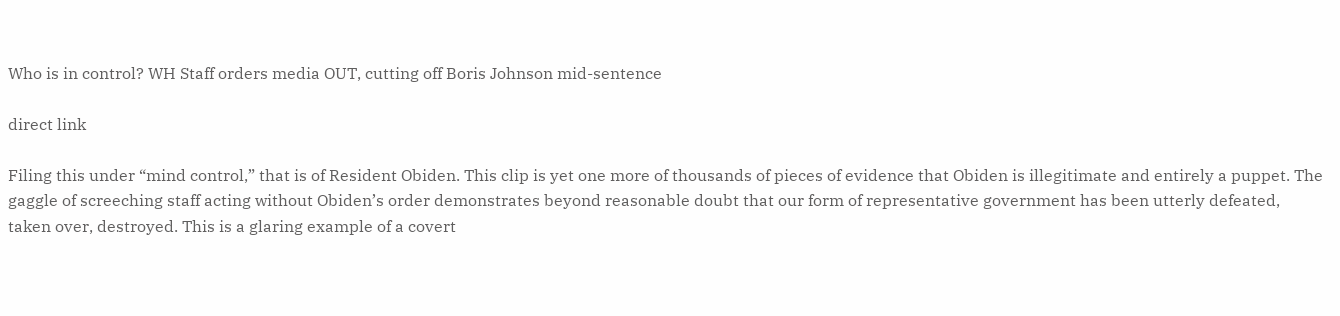Who is in control? WH Staff orders media OUT, cutting off Boris Johnson mid-sentence

direct link

Filing this under “mind control,” that is of Resident Obiden. This clip is yet one more of thousands of pieces of evidence that Obiden is illegitimate and entirely a puppet. The gaggle of screeching staff acting without Obiden’s order demonstrates beyond reasonable doubt that our form of representative government has been utterly defeated, taken over, destroyed. This is a glaring example of a covert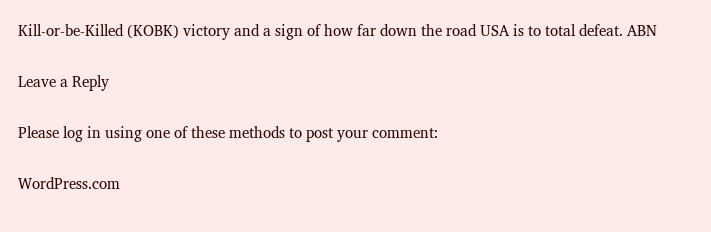Kill-or-be-Killed (KOBK) victory and a sign of how far down the road USA is to total defeat. ABN

Leave a Reply

Please log in using one of these methods to post your comment:

WordPress.com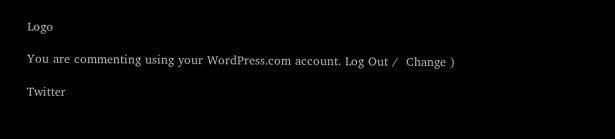Logo

You are commenting using your WordPress.com account. Log Out /  Change )

Twitter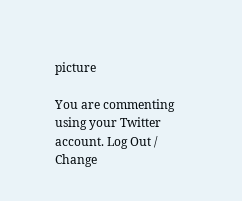picture

You are commenting using your Twitter account. Log Out /  Change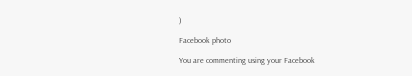)

Facebook photo

You are commenting using your Facebook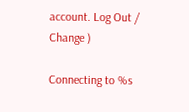account. Log Out /  Change )

Connecting to %s